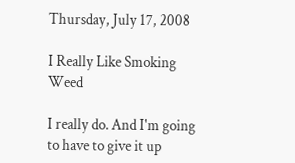Thursday, July 17, 2008

I Really Like Smoking Weed

I really do. And I'm going to have to give it up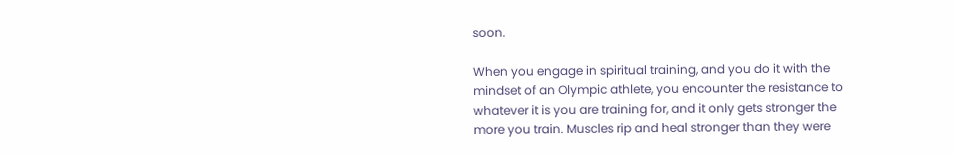soon.

When you engage in spiritual training, and you do it with the mindset of an Olympic athlete, you encounter the resistance to whatever it is you are training for, and it only gets stronger the more you train. Muscles rip and heal stronger than they were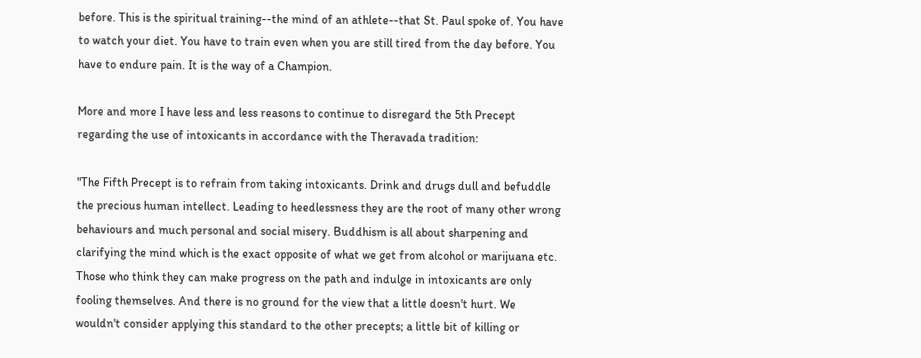before. This is the spiritual training--the mind of an athlete--that St. Paul spoke of. You have to watch your diet. You have to train even when you are still tired from the day before. You have to endure pain. It is the way of a Champion.

More and more I have less and less reasons to continue to disregard the 5th Precept regarding the use of intoxicants in accordance with the Theravada tradition:

"The Fifth Precept is to refrain from taking intoxicants. Drink and drugs dull and befuddle the precious human intellect. Leading to heedlessness they are the root of many other wrong behaviours and much personal and social misery. Buddhism is all about sharpening and clarifying the mind which is the exact opposite of what we get from alcohol or marijuana etc. Those who think they can make progress on the path and indulge in intoxicants are only fooling themselves. And there is no ground for the view that a little doesn't hurt. We wouldn't consider applying this standard to the other precepts; a little bit of killing or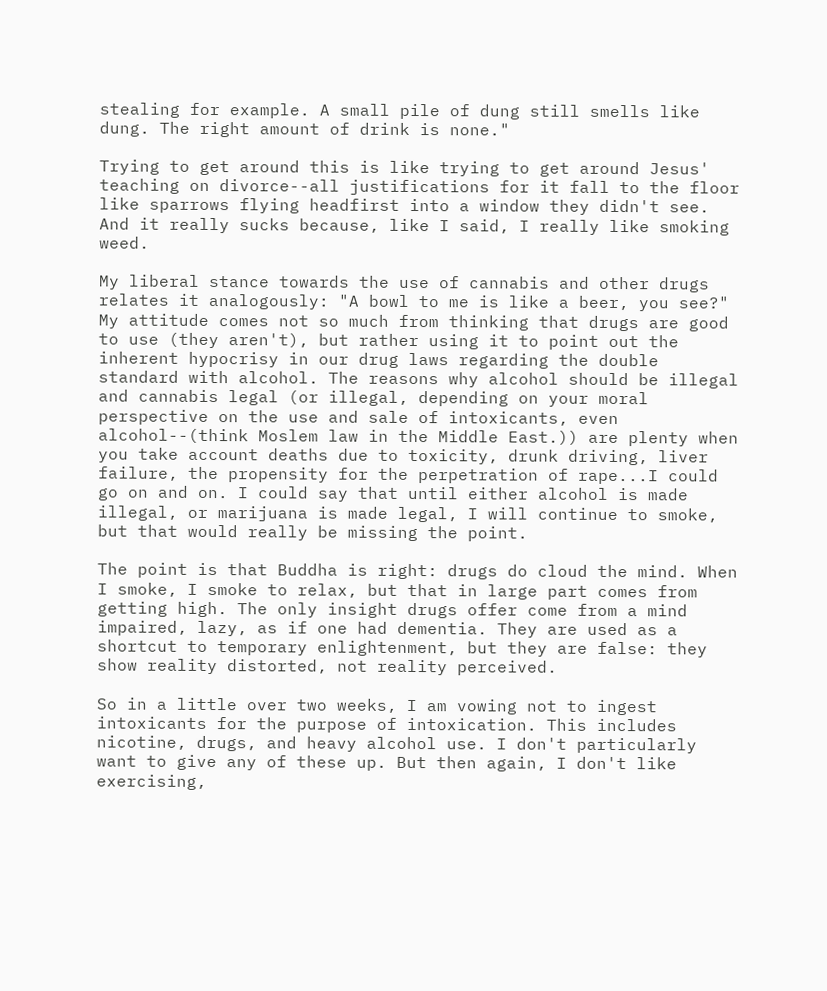stealing for example. A small pile of dung still smells like dung. The right amount of drink is none."

Trying to get around this is like trying to get around Jesus' teaching on divorce--all justifications for it fall to the floor like sparrows flying headfirst into a window they didn't see. And it really sucks because, like I said, I really like smoking weed.

My liberal stance towards the use of cannabis and other drugs relates it analogously: "A bowl to me is like a beer, you see?" My attitude comes not so much from thinking that drugs are good to use (they aren't), but rather using it to point out the inherent hypocrisy in our drug laws regarding the double standard with alcohol. The reasons why alcohol should be illegal and cannabis legal (or illegal, depending on your moral perspective on the use and sale of intoxicants, even alcohol--(think Moslem law in the Middle East.)) are plenty when you take account deaths due to toxicity, drunk driving, liver failure, the propensity for the perpetration of rape...I could go on and on. I could say that until either alcohol is made illegal, or marijuana is made legal, I will continue to smoke, but that would really be missing the point.

The point is that Buddha is right: drugs do cloud the mind. When I smoke, I smoke to relax, but that in large part comes from getting high. The only insight drugs offer come from a mind impaired, lazy, as if one had dementia. They are used as a shortcut to temporary enlightenment, but they are false: they show reality distorted, not reality perceived.

So in a little over two weeks, I am vowing not to ingest intoxicants for the purpose of intoxication. This includes nicotine, drugs, and heavy alcohol use. I don't particularly want to give any of these up. But then again, I don't like exercising,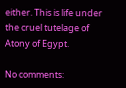either. This is life under the cruel tutelage of Atony of Egypt.

No comments: